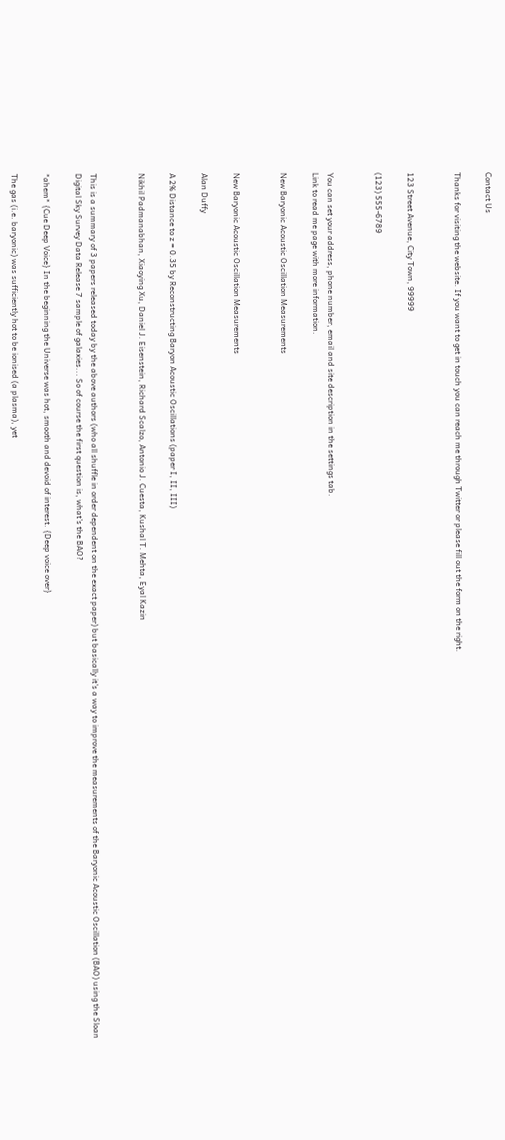Contact Us

Thanks for visiting the website. If you want to get in touch you can reach me through Twitter or please fill out the form on the right.


123 Street Avenue, City Town, 99999

(123) 555-6789


You can set your address, phone number, email and site description in the settings tab.
Link to read me page with more information.

New Baryonic Acoustic Oscillation Measurements


New Baryonic Acoustic Oscillation Measurements

Alan Duffy

A 2% Distance to z = 0.35 by Reconstructing Baryon Acoustic Oscillations (paper I, II, III)

Nikhil Padmanabhan, Xiaoying Xu, Daniel J. Eisenstein, Richard Scalzo, Antonio J. Cuesta, Kushal T. Mehta, Eyal Kazin


This is a summary of 3 papers released today by the above authors (who all shuffle in order dependent on the exact paper) but basically it's a way to improve the measurements of the Baryonic Acoustic Oscillation (BAO) using the Sloan Digital Sky Survey Data Release 7 sample of galaxies... So of course the first question is, what's the BAO?

*ahem* {Cue Deep Voice} In the beginning the Universe was hot, smooth and devoid of interest. {Deep voice over}

The gas (i.e. baryonic) was sufficiently hot to be ionised (a plasma), yet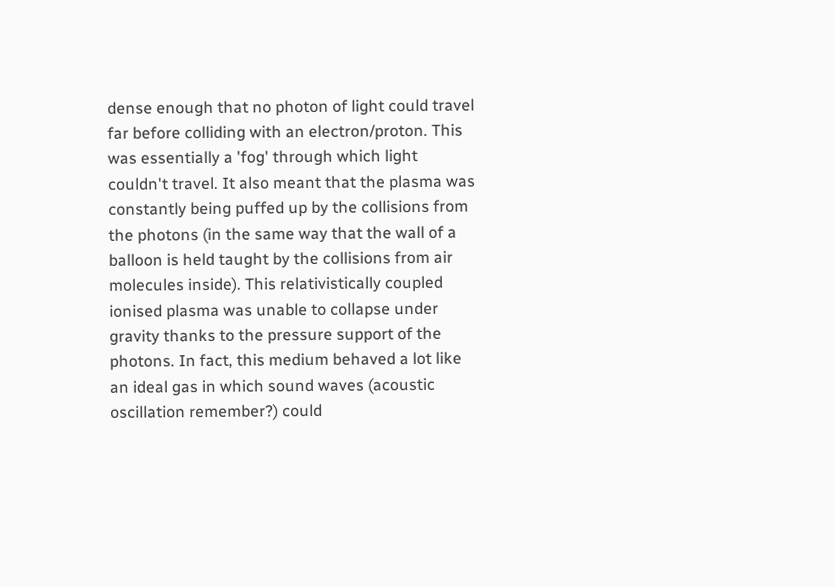dense enough that no photon of light could travel far before colliding with an electron/proton. This was essentially a 'fog' through which light couldn't travel. It also meant that the plasma was constantly being puffed up by the collisions from the photons (in the same way that the wall of a balloon is held taught by the collisions from air molecules inside). This relativistically coupled ionised plasma was unable to collapse under gravity thanks to the pressure support of the photons. In fact, this medium behaved a lot like an ideal gas in which sound waves (acoustic oscillation remember?) could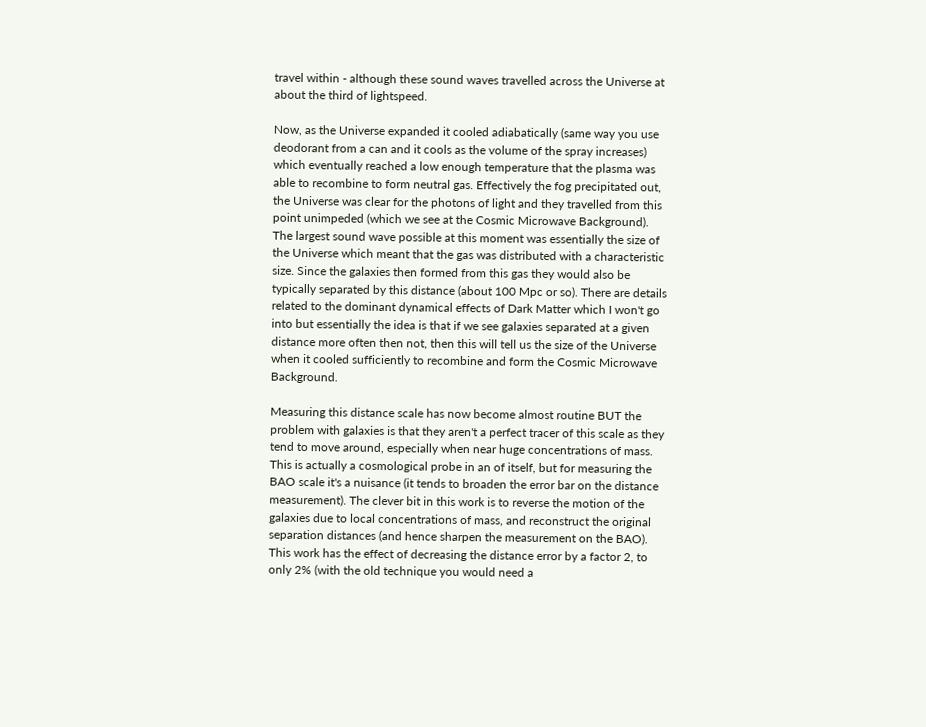travel within - although these sound waves travelled across the Universe at about the third of lightspeed.

Now, as the Universe expanded it cooled adiabatically (same way you use deodorant from a can and it cools as the volume of the spray increases) which eventually reached a low enough temperature that the plasma was able to recombine to form neutral gas. Effectively the fog precipitated out, the Universe was clear for the photons of light and they travelled from this point unimpeded (which we see at the Cosmic Microwave Background). The largest sound wave possible at this moment was essentially the size of the Universe which meant that the gas was distributed with a characteristic size. Since the galaxies then formed from this gas they would also be typically separated by this distance (about 100 Mpc or so). There are details related to the dominant dynamical effects of Dark Matter which I won't go into but essentially the idea is that if we see galaxies separated at a given distance more often then not, then this will tell us the size of the Universe when it cooled sufficiently to recombine and form the Cosmic Microwave Background.

Measuring this distance scale has now become almost routine BUT the problem with galaxies is that they aren't a perfect tracer of this scale as they tend to move around, especially when near huge concentrations of mass. This is actually a cosmological probe in an of itself, but for measuring the BAO scale it's a nuisance (it tends to broaden the error bar on the distance measurement). The clever bit in this work is to reverse the motion of the galaxies due to local concentrations of mass, and reconstruct the original separation distances (and hence sharpen the measurement on the BAO). This work has the effect of decreasing the distance error by a factor 2, to only 2% (with the old technique you would need a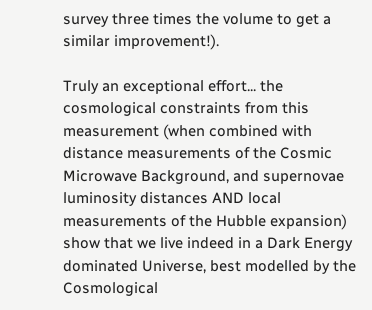survey three times the volume to get a similar improvement!).

Truly an exceptional effort... the cosmological constraints from this measurement (when combined with distance measurements of the Cosmic Microwave Background, and supernovae luminosity distances AND local measurements of the Hubble expansion) show that we live indeed in a Dark Energy dominated Universe, best modelled by the Cosmological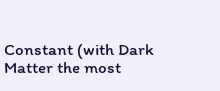Constant (with Dark Matter the most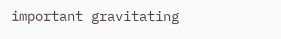important gravitating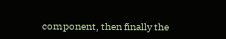component, then finally the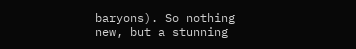baryons). So nothing new, but a stunning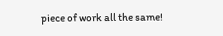piece of work all the same!